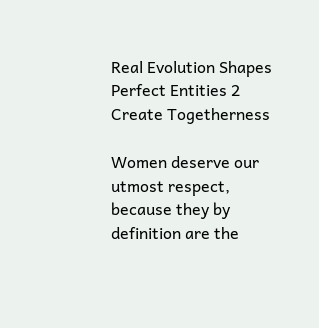Real Evolution Shapes Perfect Entities 2 Create Togetherness

Women deserve our utmost respect, because they by definition are the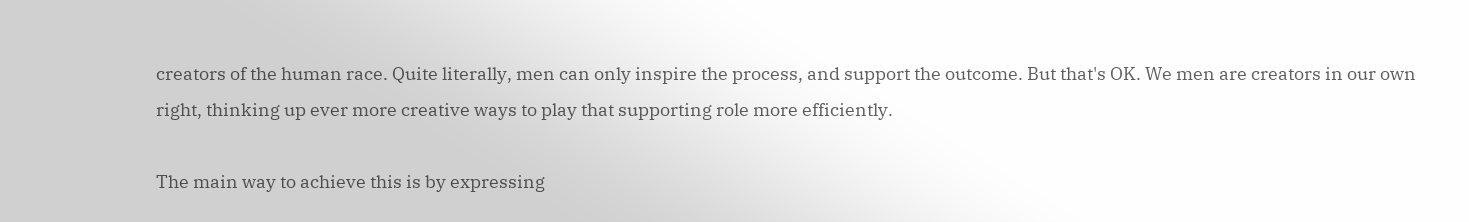creators of the human race. Quite literally, men can only inspire the process, and support the outcome. But that's OK. We men are creators in our own right, thinking up ever more creative ways to play that supporting role more efficiently.

The main way to achieve this is by expressing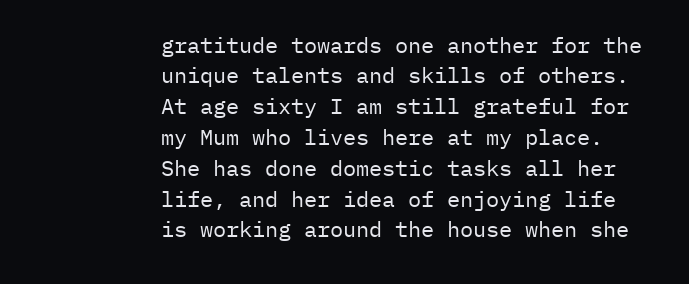gratitude towards one another for the unique talents and skills of others. At age sixty I am still grateful for my Mum who lives here at my place. She has done domestic tasks all her life, and her idea of enjoying life is working around the house when she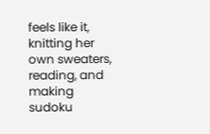feels like it, knitting her own sweaters, reading, and making sudoku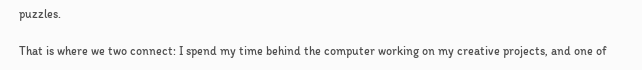puzzles.

That is where we two connect: I spend my time behind the computer working on my creative projects, and one of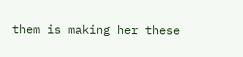them is making her these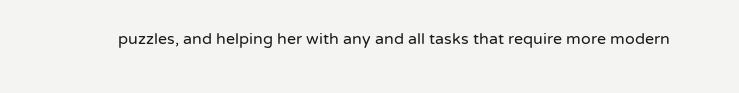puzzles, and helping her with any and all tasks that require more modern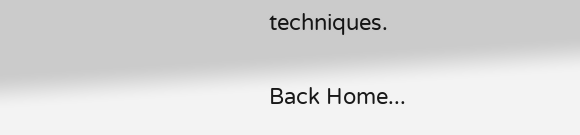techniques.

Back Home...